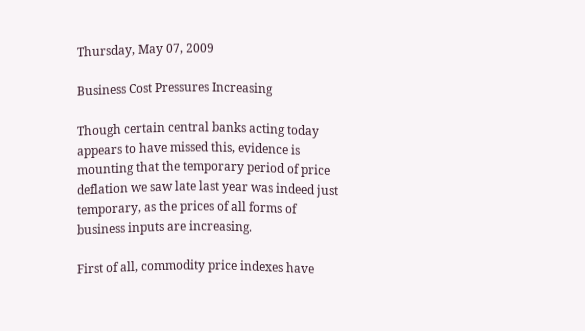Thursday, May 07, 2009

Business Cost Pressures Increasing

Though certain central banks acting today appears to have missed this, evidence is mounting that the temporary period of price deflation we saw late last year was indeed just temporary, as the prices of all forms of business inputs are increasing.

First of all, commodity price indexes have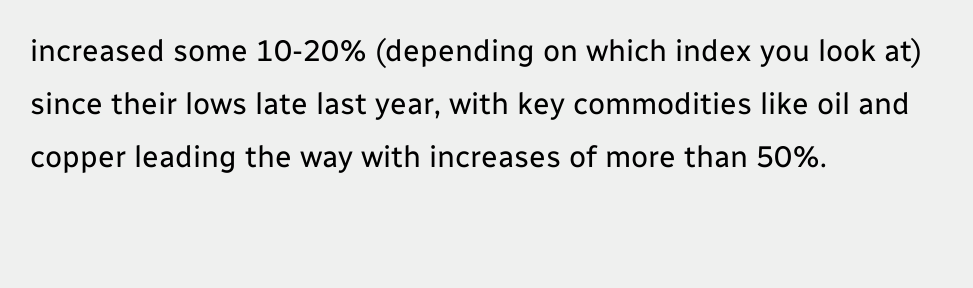increased some 10-20% (depending on which index you look at) since their lows late last year, with key commodities like oil and copper leading the way with increases of more than 50%.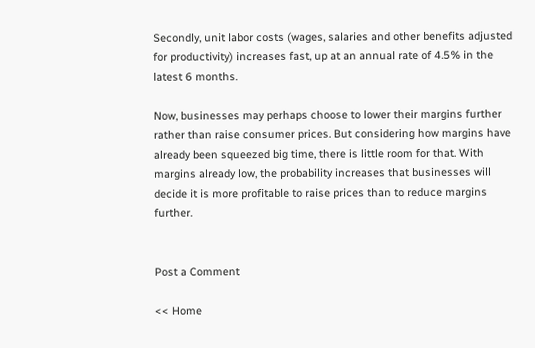Secondly, unit labor costs (wages, salaries and other benefits adjusted for productivity) increases fast, up at an annual rate of 4.5% in the latest 6 months.

Now, businesses may perhaps choose to lower their margins further rather than raise consumer prices. But considering how margins have already been squeezed big time, there is little room for that. With margins already low, the probability increases that businesses will decide it is more profitable to raise prices than to reduce margins further.


Post a Comment

<< Home